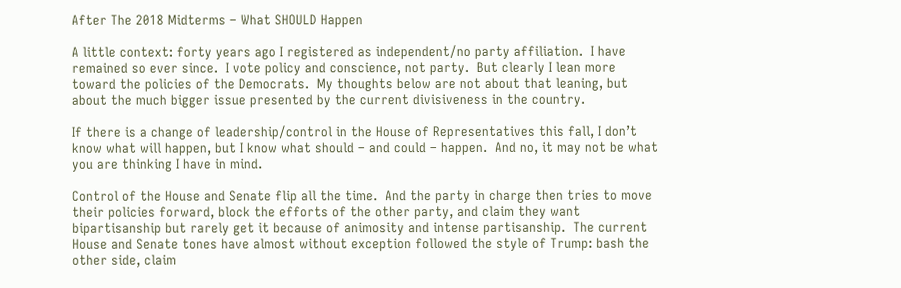After The 2018 Midterms – What SHOULD Happen

A little context: forty years ago I registered as independent/no party affiliation.  I have remained so ever since.  I vote policy and conscience, not party.  But clearly I lean more toward the policies of the Democrats.  My thoughts below are not about that leaning, but about the much bigger issue presented by the current divisiveness in the country.

If there is a change of leadership/control in the House of Representatives this fall, I don’t know what will happen, but I know what should – and could – happen.  And no, it may not be what you are thinking I have in mind.

Control of the House and Senate flip all the time.  And the party in charge then tries to move their policies forward, block the efforts of the other party, and claim they want bipartisanship but rarely get it because of animosity and intense partisanship.  The current House and Senate tones have almost without exception followed the style of Trump: bash the other side, claim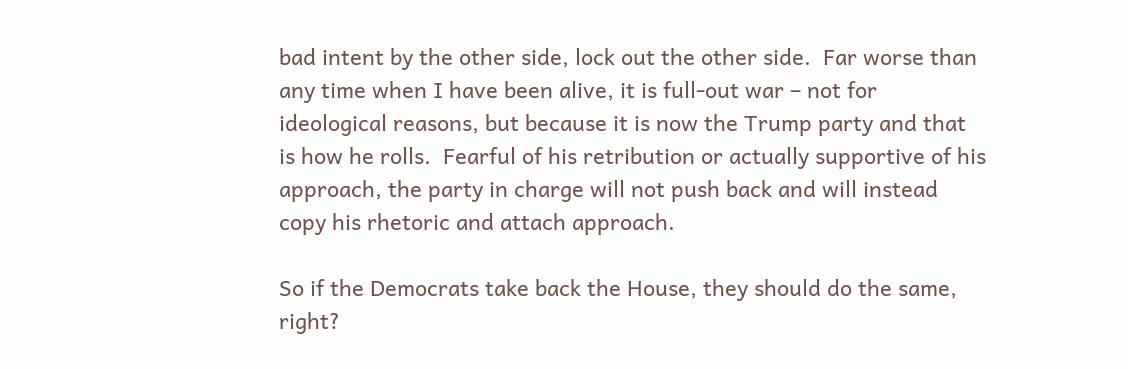bad intent by the other side, lock out the other side.  Far worse than any time when I have been alive, it is full-out war – not for ideological reasons, but because it is now the Trump party and that is how he rolls.  Fearful of his retribution or actually supportive of his approach, the party in charge will not push back and will instead copy his rhetoric and attach approach.

So if the Democrats take back the House, they should do the same, right?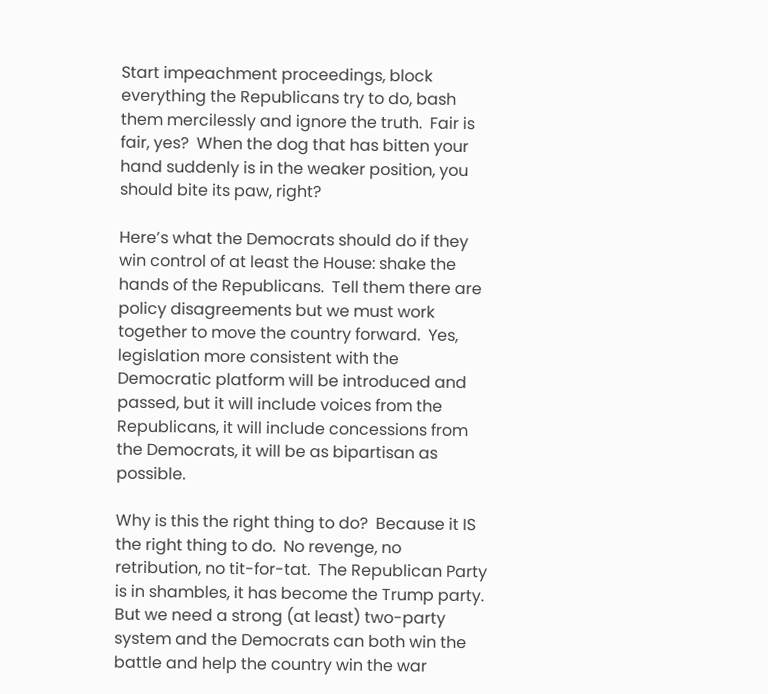Start impeachment proceedings, block everything the Republicans try to do, bash them mercilessly and ignore the truth.  Fair is fair, yes?  When the dog that has bitten your hand suddenly is in the weaker position, you should bite its paw, right?

Here’s what the Democrats should do if they win control of at least the House: shake the hands of the Republicans.  Tell them there are policy disagreements but we must work together to move the country forward.  Yes, legislation more consistent with the Democratic platform will be introduced and passed, but it will include voices from the Republicans, it will include concessions from the Democrats, it will be as bipartisan as possible.

Why is this the right thing to do?  Because it IS the right thing to do.  No revenge, no retribution, no tit-for-tat.  The Republican Party is in shambles, it has become the Trump party.  But we need a strong (at least) two-party system and the Democrats can both win the battle and help the country win the war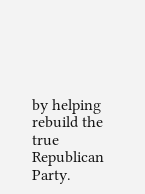by helping rebuild the true Republican Party.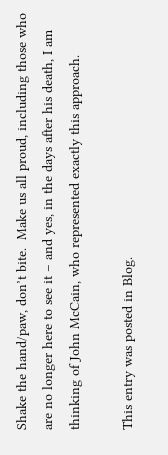Shake the hand/paw, don’t bite.  Make us all proud, including those who are no longer here to see it – and yes, in the days after his death, I am thinking of John McCain, who represented exactly this approach.

This entry was posted in Blog.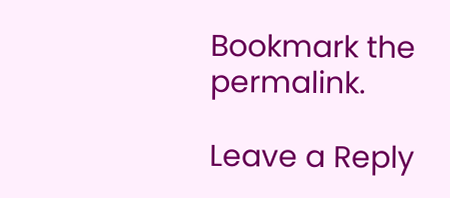Bookmark the permalink.

Leave a Reply